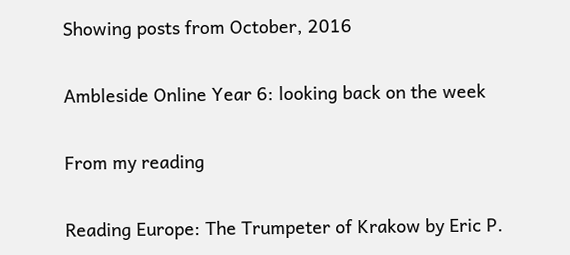Showing posts from October, 2016

Ambleside Online Year 6: looking back on the week

From my reading

Reading Europe: The Trumpeter of Krakow by Eric P.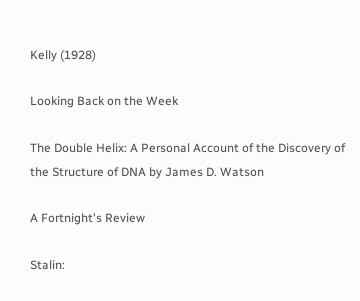Kelly (1928)

Looking Back on the Week

The Double Helix: A Personal Account of the Discovery of the Structure of DNA by James D. Watson

A Fortnight's Review

Stalin: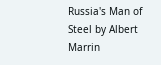Russia's Man of Steel by Albert Marrin